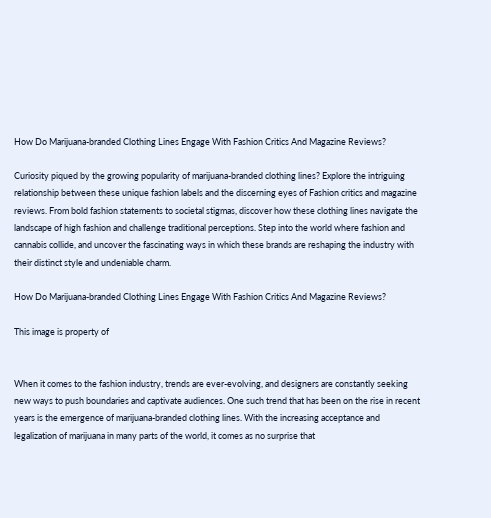How Do Marijuana-branded Clothing Lines Engage With Fashion Critics And Magazine Reviews?

Curiosity piqued by the growing popularity of marijuana-branded clothing lines? Explore the intriguing relationship between these unique fashion labels and the discerning eyes of Fashion critics and magazine reviews. From bold fashion statements to societal stigmas, discover how these clothing lines navigate the landscape of high fashion and challenge traditional perceptions. Step into the world where fashion and cannabis collide, and uncover the fascinating ways in which these brands are reshaping the industry with their distinct style and undeniable charm.

How Do Marijuana-branded Clothing Lines Engage With Fashion Critics And Magazine Reviews?

This image is property of


When it comes to the fashion industry, trends are ever-evolving, and designers are constantly seeking new ways to push boundaries and captivate audiences. One such trend that has been on the rise in recent years is the emergence of marijuana-branded clothing lines. With the increasing acceptance and legalization of marijuana in many parts of the world, it comes as no surprise that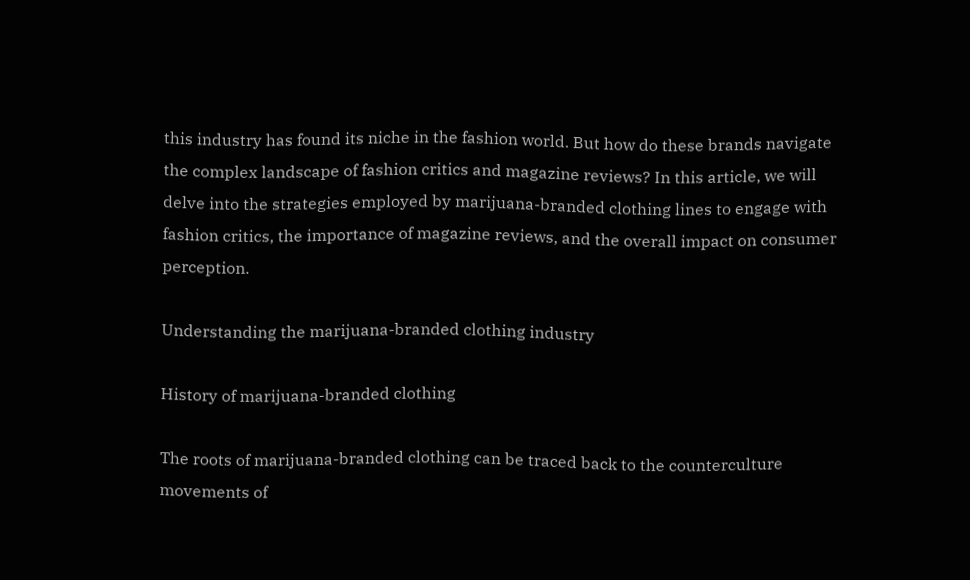this industry has found its niche in the fashion world. But how do these brands navigate the complex landscape of fashion critics and magazine reviews? In this article, we will delve into the strategies employed by marijuana-branded clothing lines to engage with fashion critics, the importance of magazine reviews, and the overall impact on consumer perception.

Understanding the marijuana-branded clothing industry

History of marijuana-branded clothing

The roots of marijuana-branded clothing can be traced back to the counterculture movements of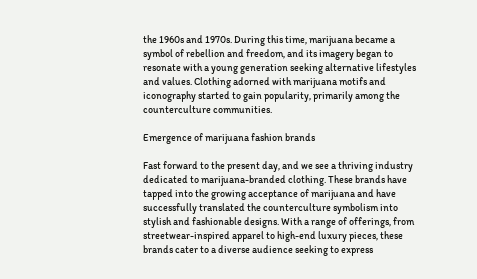the 1960s and 1970s. During this time, marijuana became a symbol of rebellion and freedom, and its imagery began to resonate with a young generation seeking alternative lifestyles and values. Clothing adorned with marijuana motifs and iconography started to gain popularity, primarily among the counterculture communities.

Emergence of marijuana fashion brands

Fast forward to the present day, and we see a thriving industry dedicated to marijuana-branded clothing. These brands have tapped into the growing acceptance of marijuana and have successfully translated the counterculture symbolism into stylish and fashionable designs. With a range of offerings, from streetwear-inspired apparel to high-end luxury pieces, these brands cater to a diverse audience seeking to express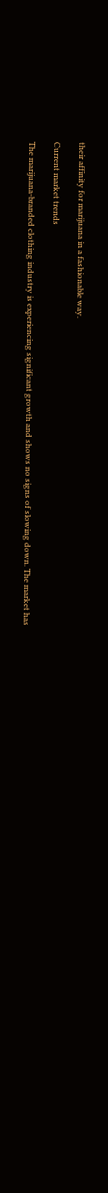their affinity for marijuana in a fashionable way.

Current market trends

The marijuana-branded clothing industry is experiencing significant growth and shows no signs of slowing down. The market has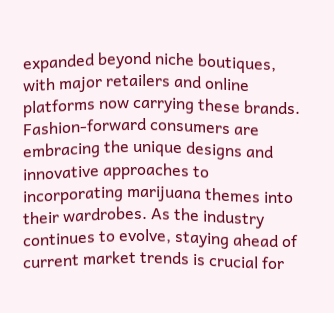expanded beyond niche boutiques, with major retailers and online platforms now carrying these brands. Fashion-forward consumers are embracing the unique designs and innovative approaches to incorporating marijuana themes into their wardrobes. As the industry continues to evolve, staying ahead of current market trends is crucial for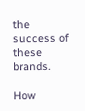the success of these brands.

How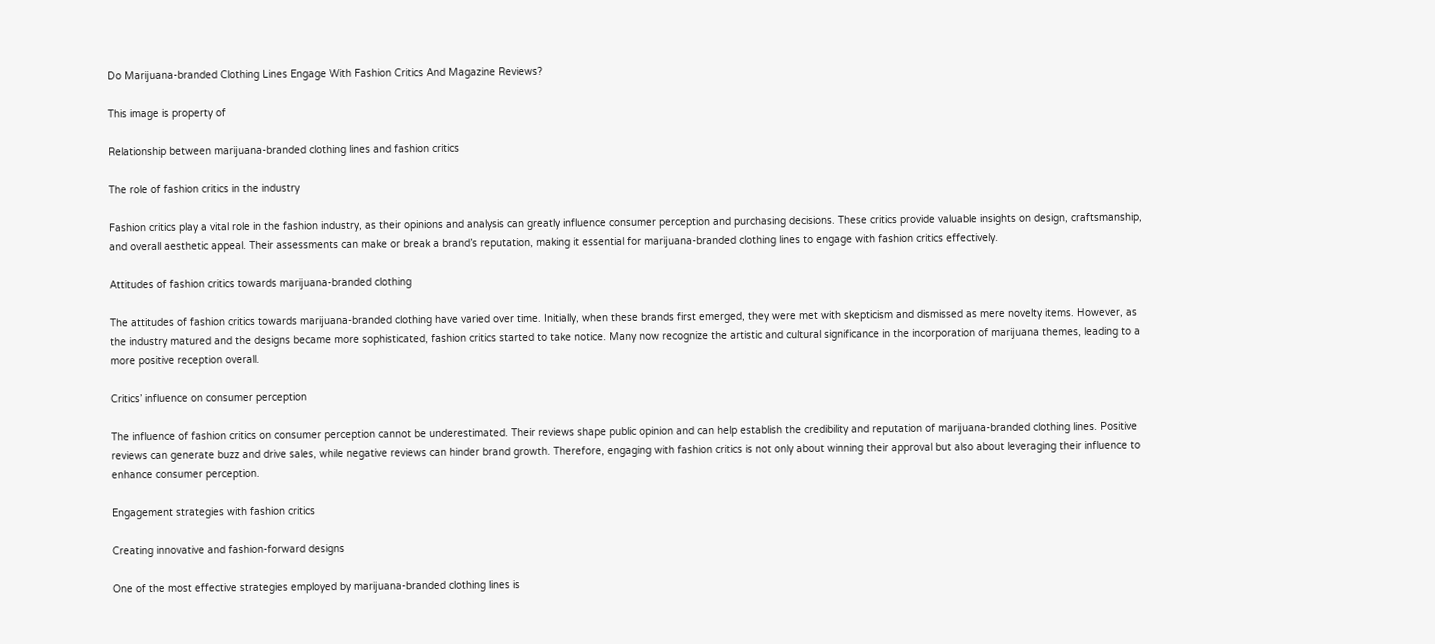Do Marijuana-branded Clothing Lines Engage With Fashion Critics And Magazine Reviews?

This image is property of

Relationship between marijuana-branded clothing lines and fashion critics

The role of fashion critics in the industry

Fashion critics play a vital role in the fashion industry, as their opinions and analysis can greatly influence consumer perception and purchasing decisions. These critics provide valuable insights on design, craftsmanship, and overall aesthetic appeal. Their assessments can make or break a brand’s reputation, making it essential for marijuana-branded clothing lines to engage with fashion critics effectively.

Attitudes of fashion critics towards marijuana-branded clothing

The attitudes of fashion critics towards marijuana-branded clothing have varied over time. Initially, when these brands first emerged, they were met with skepticism and dismissed as mere novelty items. However, as the industry matured and the designs became more sophisticated, fashion critics started to take notice. Many now recognize the artistic and cultural significance in the incorporation of marijuana themes, leading to a more positive reception overall.

Critics’ influence on consumer perception

The influence of fashion critics on consumer perception cannot be underestimated. Their reviews shape public opinion and can help establish the credibility and reputation of marijuana-branded clothing lines. Positive reviews can generate buzz and drive sales, while negative reviews can hinder brand growth. Therefore, engaging with fashion critics is not only about winning their approval but also about leveraging their influence to enhance consumer perception.

Engagement strategies with fashion critics

Creating innovative and fashion-forward designs

One of the most effective strategies employed by marijuana-branded clothing lines is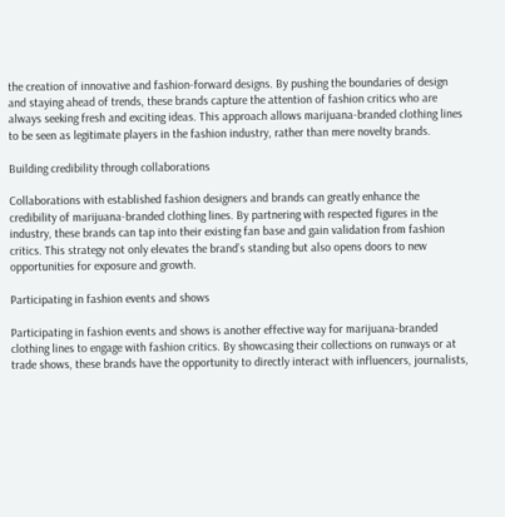the creation of innovative and fashion-forward designs. By pushing the boundaries of design and staying ahead of trends, these brands capture the attention of fashion critics who are always seeking fresh and exciting ideas. This approach allows marijuana-branded clothing lines to be seen as legitimate players in the fashion industry, rather than mere novelty brands.

Building credibility through collaborations

Collaborations with established fashion designers and brands can greatly enhance the credibility of marijuana-branded clothing lines. By partnering with respected figures in the industry, these brands can tap into their existing fan base and gain validation from fashion critics. This strategy not only elevates the brand’s standing but also opens doors to new opportunities for exposure and growth.

Participating in fashion events and shows

Participating in fashion events and shows is another effective way for marijuana-branded clothing lines to engage with fashion critics. By showcasing their collections on runways or at trade shows, these brands have the opportunity to directly interact with influencers, journalists,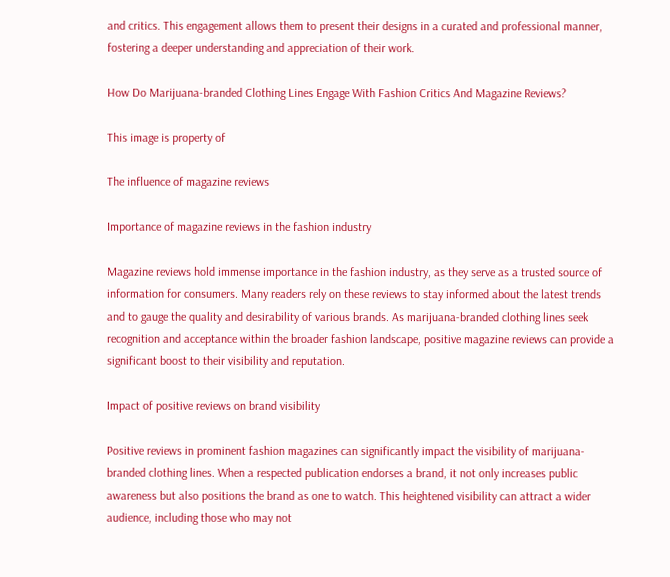and critics. This engagement allows them to present their designs in a curated and professional manner, fostering a deeper understanding and appreciation of their work.

How Do Marijuana-branded Clothing Lines Engage With Fashion Critics And Magazine Reviews?

This image is property of

The influence of magazine reviews

Importance of magazine reviews in the fashion industry

Magazine reviews hold immense importance in the fashion industry, as they serve as a trusted source of information for consumers. Many readers rely on these reviews to stay informed about the latest trends and to gauge the quality and desirability of various brands. As marijuana-branded clothing lines seek recognition and acceptance within the broader fashion landscape, positive magazine reviews can provide a significant boost to their visibility and reputation.

Impact of positive reviews on brand visibility

Positive reviews in prominent fashion magazines can significantly impact the visibility of marijuana-branded clothing lines. When a respected publication endorses a brand, it not only increases public awareness but also positions the brand as one to watch. This heightened visibility can attract a wider audience, including those who may not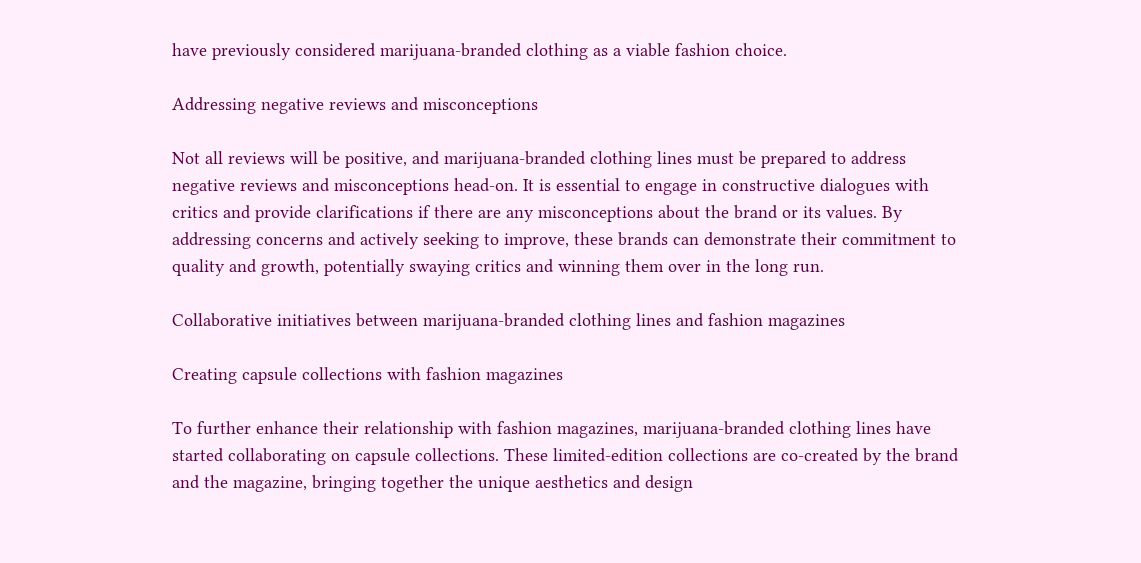have previously considered marijuana-branded clothing as a viable fashion choice.

Addressing negative reviews and misconceptions

Not all reviews will be positive, and marijuana-branded clothing lines must be prepared to address negative reviews and misconceptions head-on. It is essential to engage in constructive dialogues with critics and provide clarifications if there are any misconceptions about the brand or its values. By addressing concerns and actively seeking to improve, these brands can demonstrate their commitment to quality and growth, potentially swaying critics and winning them over in the long run.

Collaborative initiatives between marijuana-branded clothing lines and fashion magazines

Creating capsule collections with fashion magazines

To further enhance their relationship with fashion magazines, marijuana-branded clothing lines have started collaborating on capsule collections. These limited-edition collections are co-created by the brand and the magazine, bringing together the unique aesthetics and design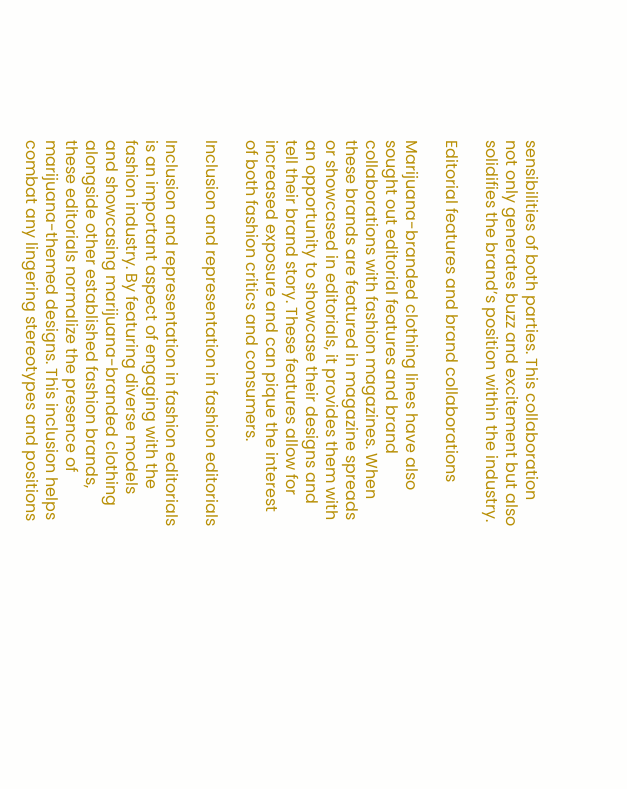sensibilities of both parties. This collaboration not only generates buzz and excitement but also solidifies the brand’s position within the industry.

Editorial features and brand collaborations

Marijuana-branded clothing lines have also sought out editorial features and brand collaborations with fashion magazines. When these brands are featured in magazine spreads or showcased in editorials, it provides them with an opportunity to showcase their designs and tell their brand story. These features allow for increased exposure and can pique the interest of both fashion critics and consumers.

Inclusion and representation in fashion editorials

Inclusion and representation in fashion editorials is an important aspect of engaging with the fashion industry. By featuring diverse models and showcasing marijuana-branded clothing alongside other established fashion brands, these editorials normalize the presence of marijuana-themed designs. This inclusion helps combat any lingering stereotypes and positions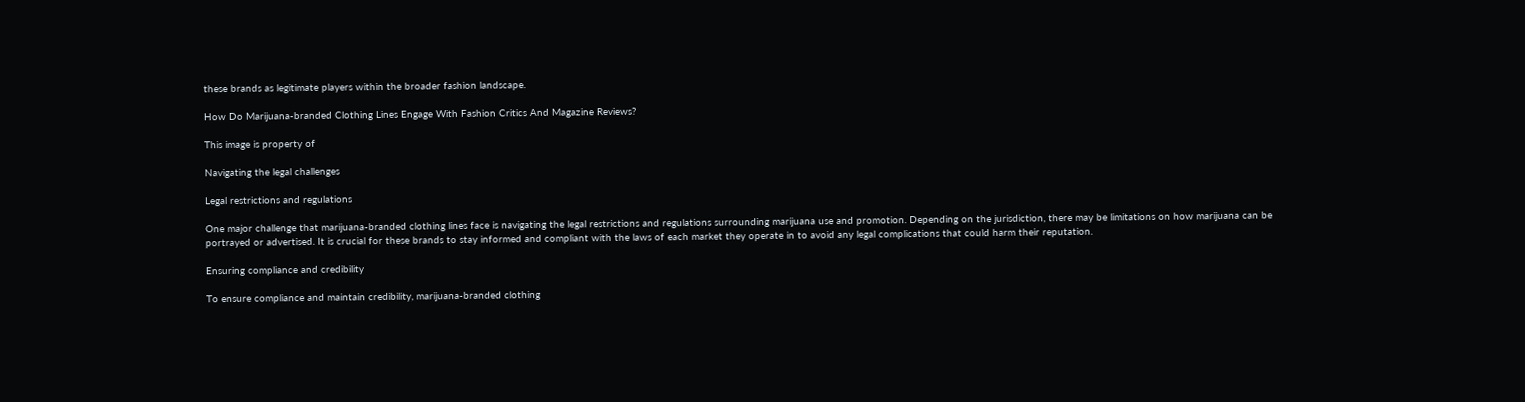these brands as legitimate players within the broader fashion landscape.

How Do Marijuana-branded Clothing Lines Engage With Fashion Critics And Magazine Reviews?

This image is property of

Navigating the legal challenges

Legal restrictions and regulations

One major challenge that marijuana-branded clothing lines face is navigating the legal restrictions and regulations surrounding marijuana use and promotion. Depending on the jurisdiction, there may be limitations on how marijuana can be portrayed or advertised. It is crucial for these brands to stay informed and compliant with the laws of each market they operate in to avoid any legal complications that could harm their reputation.

Ensuring compliance and credibility

To ensure compliance and maintain credibility, marijuana-branded clothing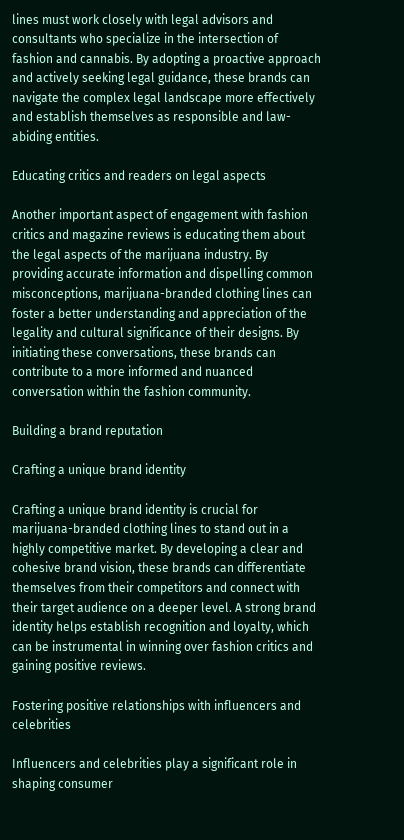lines must work closely with legal advisors and consultants who specialize in the intersection of fashion and cannabis. By adopting a proactive approach and actively seeking legal guidance, these brands can navigate the complex legal landscape more effectively and establish themselves as responsible and law-abiding entities.

Educating critics and readers on legal aspects

Another important aspect of engagement with fashion critics and magazine reviews is educating them about the legal aspects of the marijuana industry. By providing accurate information and dispelling common misconceptions, marijuana-branded clothing lines can foster a better understanding and appreciation of the legality and cultural significance of their designs. By initiating these conversations, these brands can contribute to a more informed and nuanced conversation within the fashion community.

Building a brand reputation

Crafting a unique brand identity

Crafting a unique brand identity is crucial for marijuana-branded clothing lines to stand out in a highly competitive market. By developing a clear and cohesive brand vision, these brands can differentiate themselves from their competitors and connect with their target audience on a deeper level. A strong brand identity helps establish recognition and loyalty, which can be instrumental in winning over fashion critics and gaining positive reviews.

Fostering positive relationships with influencers and celebrities

Influencers and celebrities play a significant role in shaping consumer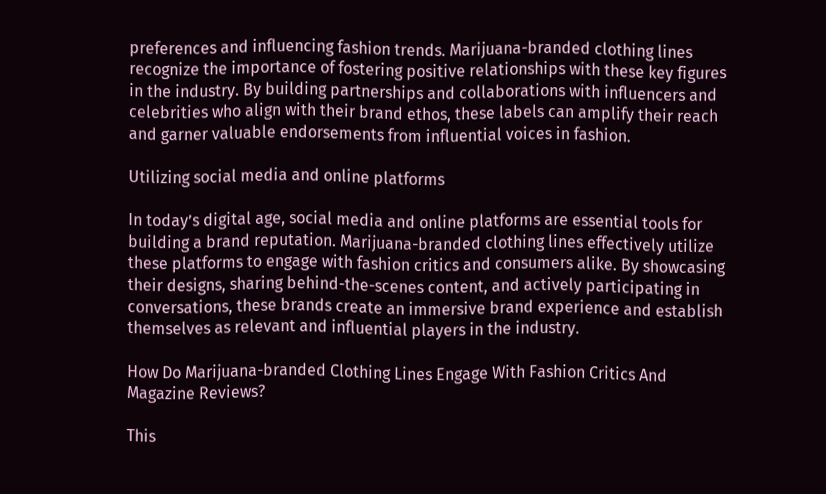preferences and influencing fashion trends. Marijuana-branded clothing lines recognize the importance of fostering positive relationships with these key figures in the industry. By building partnerships and collaborations with influencers and celebrities who align with their brand ethos, these labels can amplify their reach and garner valuable endorsements from influential voices in fashion.

Utilizing social media and online platforms

In today’s digital age, social media and online platforms are essential tools for building a brand reputation. Marijuana-branded clothing lines effectively utilize these platforms to engage with fashion critics and consumers alike. By showcasing their designs, sharing behind-the-scenes content, and actively participating in conversations, these brands create an immersive brand experience and establish themselves as relevant and influential players in the industry.

How Do Marijuana-branded Clothing Lines Engage With Fashion Critics And Magazine Reviews?

This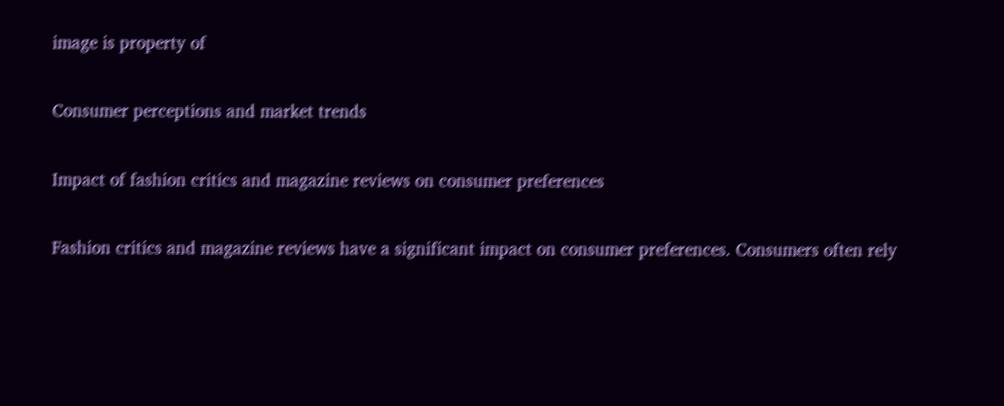image is property of

Consumer perceptions and market trends

Impact of fashion critics and magazine reviews on consumer preferences

Fashion critics and magazine reviews have a significant impact on consumer preferences. Consumers often rely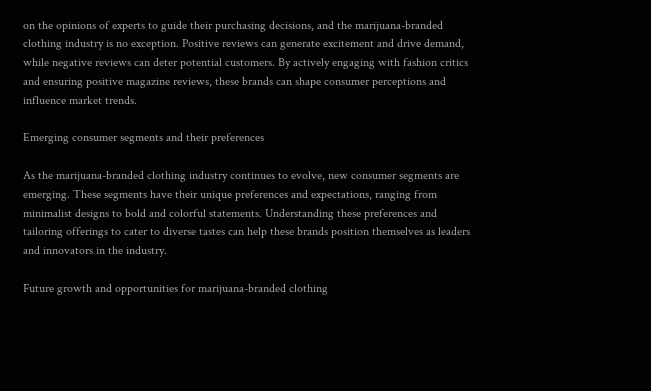on the opinions of experts to guide their purchasing decisions, and the marijuana-branded clothing industry is no exception. Positive reviews can generate excitement and drive demand, while negative reviews can deter potential customers. By actively engaging with fashion critics and ensuring positive magazine reviews, these brands can shape consumer perceptions and influence market trends.

Emerging consumer segments and their preferences

As the marijuana-branded clothing industry continues to evolve, new consumer segments are emerging. These segments have their unique preferences and expectations, ranging from minimalist designs to bold and colorful statements. Understanding these preferences and tailoring offerings to cater to diverse tastes can help these brands position themselves as leaders and innovators in the industry.

Future growth and opportunities for marijuana-branded clothing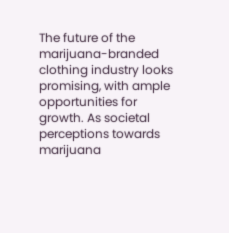The future of the marijuana-branded clothing industry looks promising, with ample opportunities for growth. As societal perceptions towards marijuana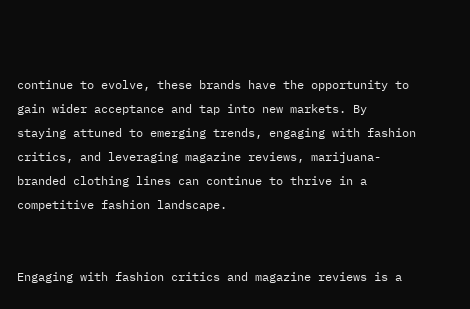continue to evolve, these brands have the opportunity to gain wider acceptance and tap into new markets. By staying attuned to emerging trends, engaging with fashion critics, and leveraging magazine reviews, marijuana-branded clothing lines can continue to thrive in a competitive fashion landscape.


Engaging with fashion critics and magazine reviews is a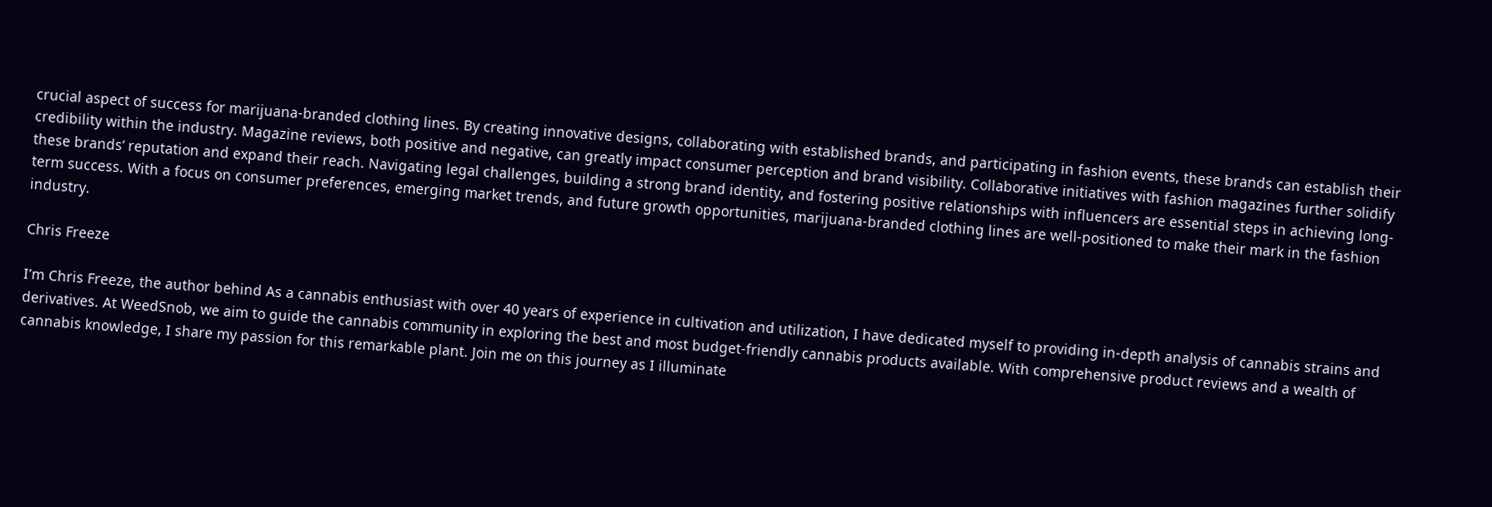crucial aspect of success for marijuana-branded clothing lines. By creating innovative designs, collaborating with established brands, and participating in fashion events, these brands can establish their credibility within the industry. Magazine reviews, both positive and negative, can greatly impact consumer perception and brand visibility. Collaborative initiatives with fashion magazines further solidify these brands’ reputation and expand their reach. Navigating legal challenges, building a strong brand identity, and fostering positive relationships with influencers are essential steps in achieving long-term success. With a focus on consumer preferences, emerging market trends, and future growth opportunities, marijuana-branded clothing lines are well-positioned to make their mark in the fashion industry.

Chris Freeze

I'm Chris Freeze, the author behind As a cannabis enthusiast with over 40 years of experience in cultivation and utilization, I have dedicated myself to providing in-depth analysis of cannabis strains and derivatives. At WeedSnob, we aim to guide the cannabis community in exploring the best and most budget-friendly cannabis products available. With comprehensive product reviews and a wealth of cannabis knowledge, I share my passion for this remarkable plant. Join me on this journey as I illuminate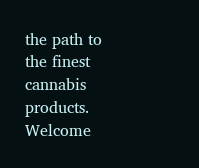the path to the finest cannabis products. Welcome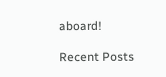aboard!

Recent Posts